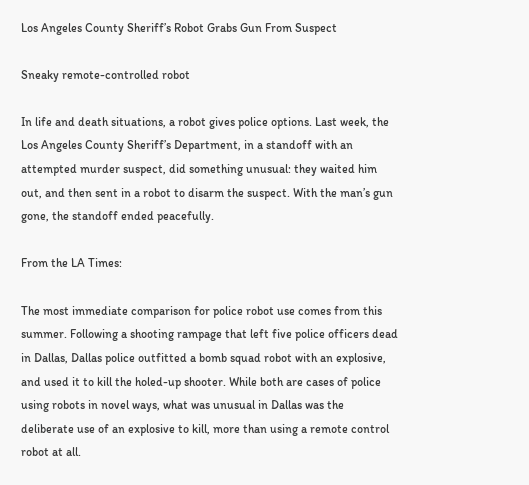Los Angeles County Sheriff’s Robot Grabs Gun From Suspect

Sneaky remote-controlled robot

In life and death situations, a robot gives police options. Last week, the Los Angeles County Sheriff’s Department, in a standoff with an attempted murder suspect, did something unusual: they waited him out, and then sent in a robot to disarm the suspect. With the man’s gun gone, the standoff ended peacefully.

From the LA Times:

The most immediate comparison for police robot use comes from this summer. Following a shooting rampage that left five police officers dead in Dallas, Dallas police outfitted a bomb squad robot with an explosive, and used it to kill the holed-up shooter. While both are cases of police using robots in novel ways, what was unusual in Dallas was the deliberate use of an explosive to kill, more than using a remote control robot at all.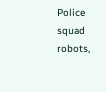Police squad robots,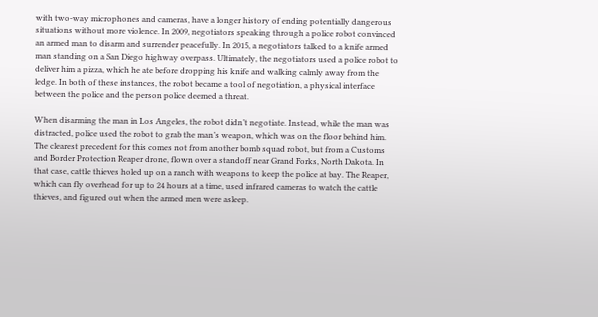with two-way microphones and cameras, have a longer history of ending potentially dangerous situations without more violence. In 2009, negotiators speaking through a police robot convinced an armed man to disarm and surrender peacefully. In 2015, a negotiators talked to a knife armed man standing on a San Diego highway overpass. Ultimately, the negotiators used a police robot to deliver him a pizza, which he ate before dropping his knife and walking calmly away from the ledge. In both of these instances, the robot became a tool of negotiation, a physical interface between the police and the person police deemed a threat.

When disarming the man in Los Angeles, the robot didn’t negotiate. Instead, while the man was distracted, police used the robot to grab the man’s weapon, which was on the floor behind him. The clearest precedent for this comes not from another bomb squad robot, but from a Customs and Border Protection Reaper drone, flown over a standoff near Grand Forks, North Dakota. In that case, cattle thieves holed up on a ranch with weapons to keep the police at bay. The Reaper, which can fly overhead for up to 24 hours at a time, used infrared cameras to watch the cattle thieves, and figured out when the armed men were asleep.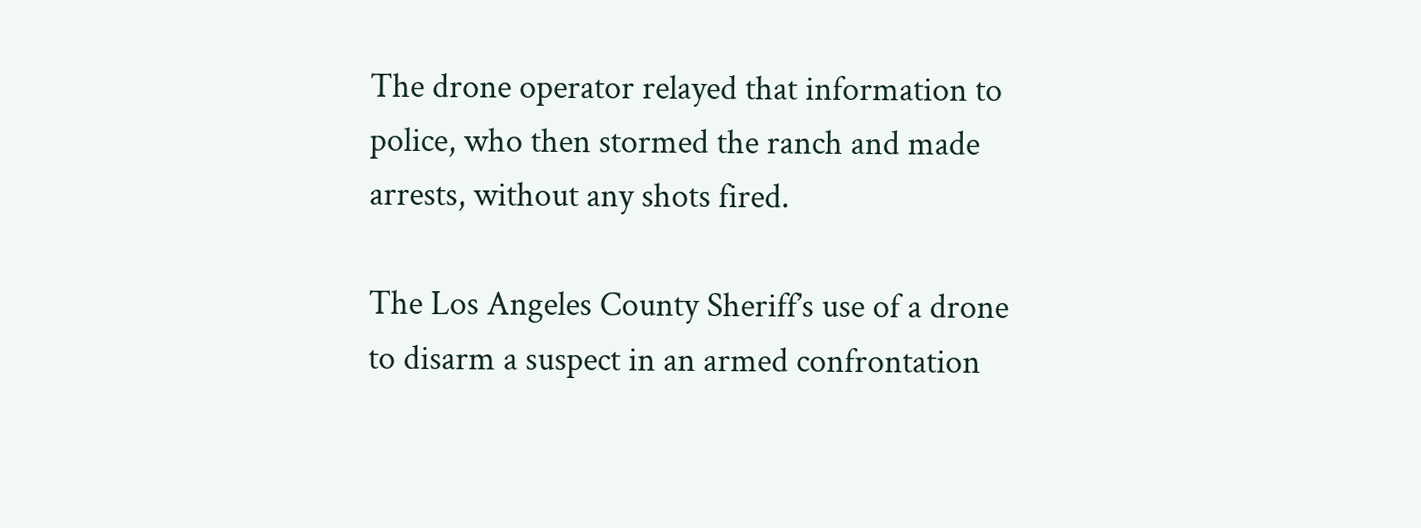The drone operator relayed that information to police, who then stormed the ranch and made arrests, without any shots fired.

The Los Angeles County Sheriff’s use of a drone to disarm a suspect in an armed confrontation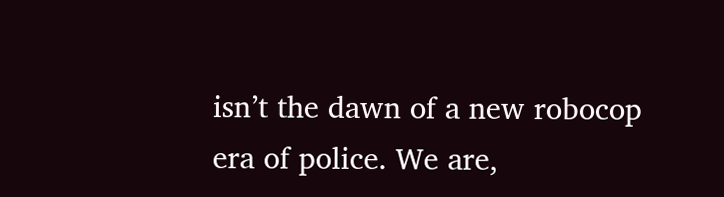isn’t the dawn of a new robocop era of police. We are,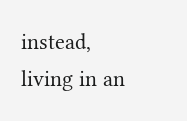instead, living in an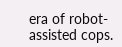era of robot-assisted cops.